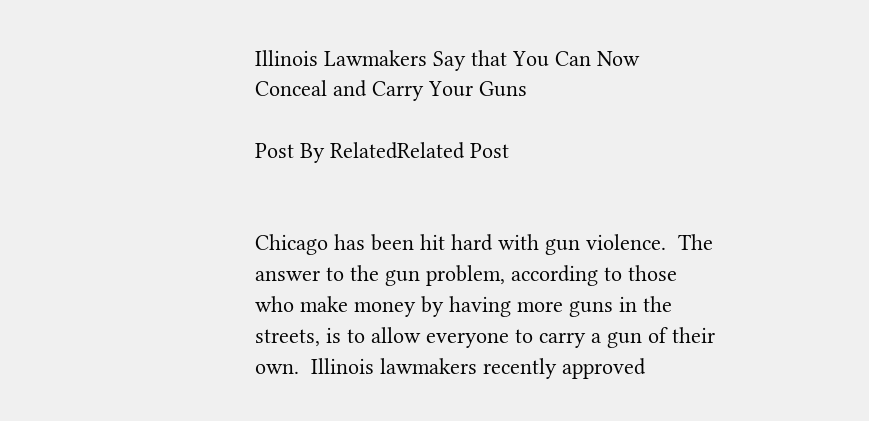Illinois Lawmakers Say that You Can Now Conceal and Carry Your Guns

Post By RelatedRelated Post


Chicago has been hit hard with gun violence.  The answer to the gun problem, according to those who make money by having more guns in the streets, is to allow everyone to carry a gun of their own.  Illinois lawmakers recently approved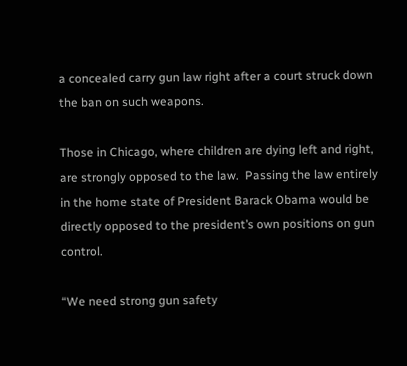a concealed carry gun law right after a court struck down the ban on such weapons.

Those in Chicago, where children are dying left and right, are strongly opposed to the law.  Passing the law entirely in the home state of President Barack Obama would be directly opposed to the president’s own positions on gun control.

“We need strong gun safety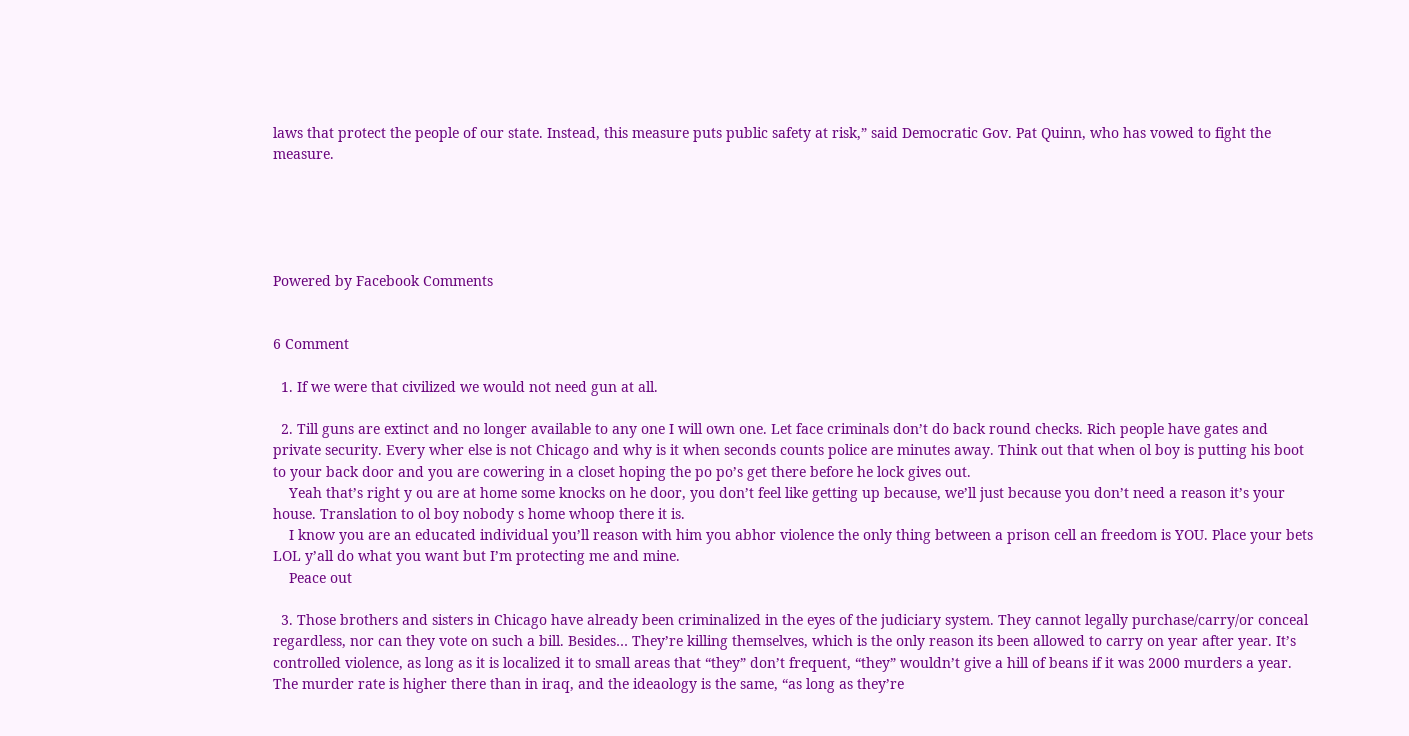laws that protect the people of our state. Instead, this measure puts public safety at risk,” said Democratic Gov. Pat Quinn, who has vowed to fight the measure.





Powered by Facebook Comments


6 Comment

  1. If we were that civilized we would not need gun at all.

  2. Till guns are extinct and no longer available to any one I will own one. Let face criminals don’t do back round checks. Rich people have gates and private security. Every wher else is not Chicago and why is it when seconds counts police are minutes away. Think out that when ol boy is putting his boot to your back door and you are cowering in a closet hoping the po po’s get there before he lock gives out.
    Yeah that’s right y ou are at home some knocks on he door, you don’t feel like getting up because, we’ll just because you don’t need a reason it’s your house. Translation to ol boy nobody s home whoop there it is.
    I know you are an educated individual you’ll reason with him you abhor violence the only thing between a prison cell an freedom is YOU. Place your bets LOL y’all do what you want but I’m protecting me and mine.
    Peace out

  3. Those brothers and sisters in Chicago have already been criminalized in the eyes of the judiciary system. They cannot legally purchase/carry/or conceal regardless, nor can they vote on such a bill. Besides… They’re killing themselves, which is the only reason its been allowed to carry on year after year. It’s controlled violence, as long as it is localized it to small areas that “they” don’t frequent, “they” wouldn’t give a hill of beans if it was 2000 murders a year. The murder rate is higher there than in iraq, and the ideaology is the same, “as long as they’re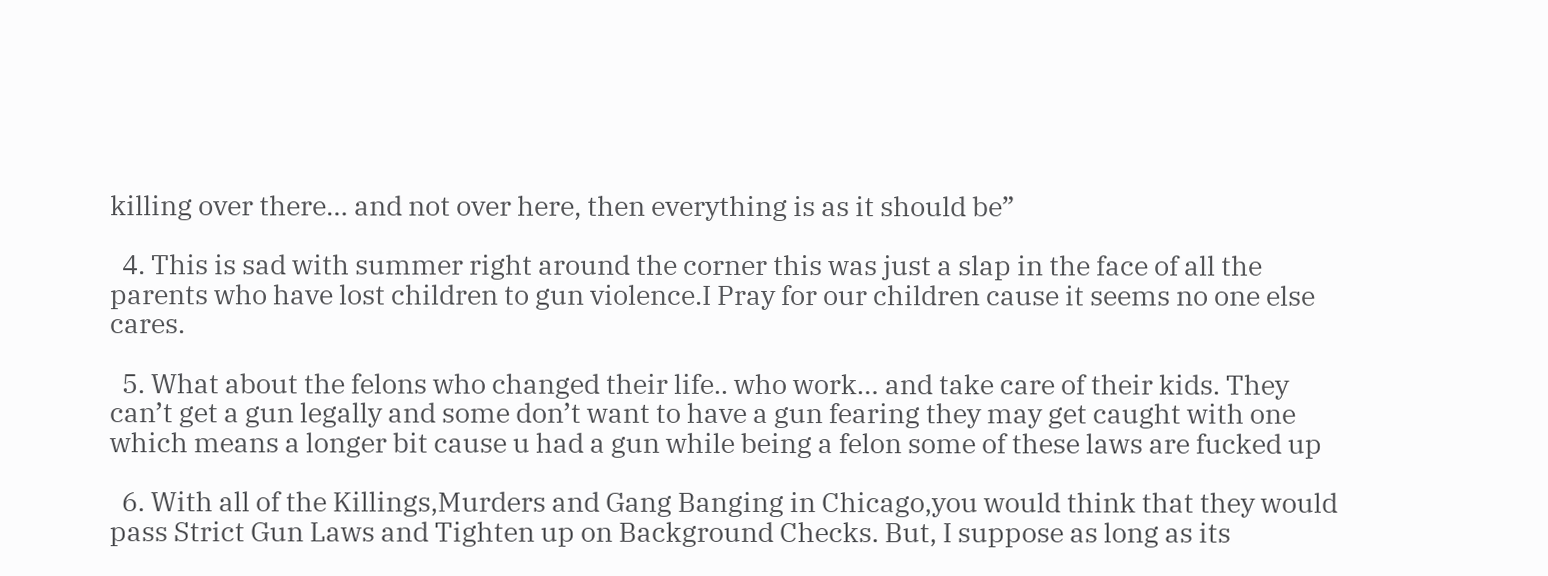killing over there… and not over here, then everything is as it should be”

  4. This is sad with summer right around the corner this was just a slap in the face of all the parents who have lost children to gun violence.I Pray for our children cause it seems no one else cares.

  5. What about the felons who changed their life.. who work… and take care of their kids. They can’t get a gun legally and some don’t want to have a gun fearing they may get caught with one which means a longer bit cause u had a gun while being a felon some of these laws are fucked up

  6. With all of the Killings,Murders and Gang Banging in Chicago,you would think that they would pass Strict Gun Laws and Tighten up on Background Checks. But, I suppose as long as its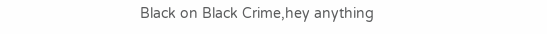Black on Black Crime,hey anything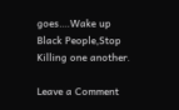goes….Wake up Black People,Stop Killing one another.

Leave a Comment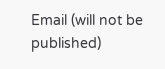Email (will not be published)